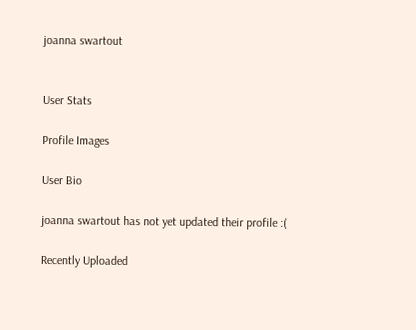joanna swartout


User Stats

Profile Images

User Bio

joanna swartout has not yet updated their profile :(

Recently Uploaded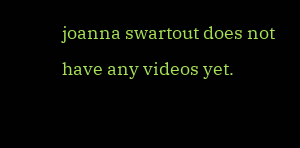joanna swartout does not have any videos yet.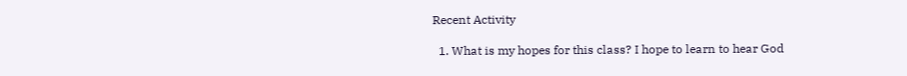Recent Activity

  1. What is my hopes for this class? I hope to learn to hear God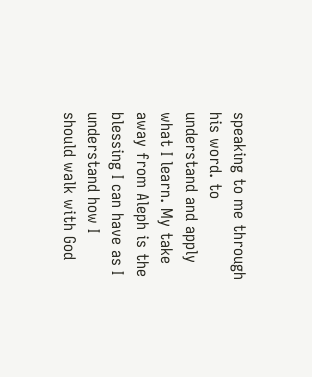speaking to me through his word. to understand and apply what I learn. My take away from Aleph is the blessing I can have as I understand how I should walk with God